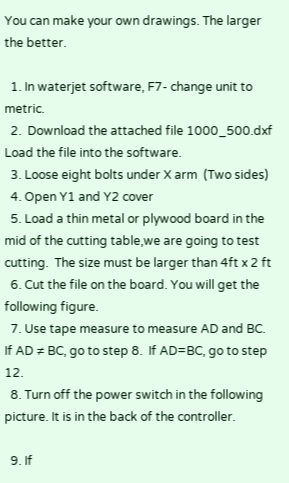You can make your own drawings. The larger the better.

  1. In waterjet software, F7- change unit to metric.
  2.  Download the attached file 1000_500.dxf   Load the file into the software.
  3. Loose eight bolts under X arm  (Two sides)
  4. Open Y1 and Y2 cover
  5. Load a thin metal or plywood board in the mid of the cutting table,we are going to test cutting.  The size must be larger than 4ft x 2 ft
  6. Cut the file on the board. You will get the following figure.
  7. Use tape measure to measure AD and BC.  If AD ≠ BC, go to step 8.  If AD=BC, go to step 12.
  8. Turn off the power switch in the following picture. It is in the back of the controller.

  9. If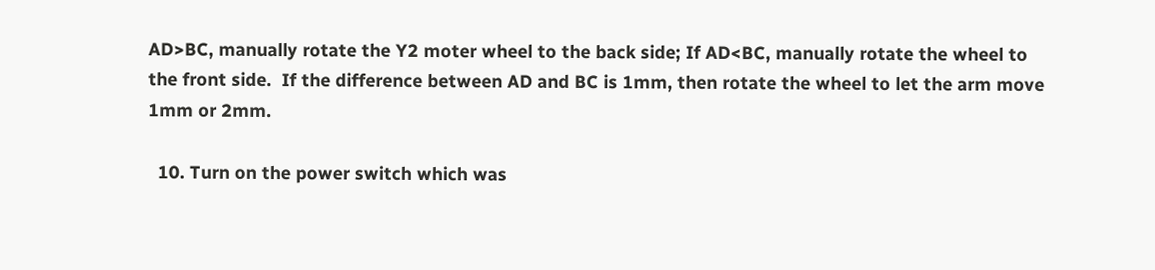AD>BC, manually rotate the Y2 moter wheel to the back side; If AD<BC, manually rotate the wheel to the front side.  If the difference between AD and BC is 1mm, then rotate the wheel to let the arm move 1mm or 2mm.

  10. Turn on the power switch which was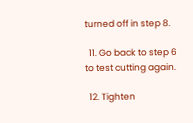turned off in step 8.

  11. Go back to step 6 to test cutting again.

  12. Tighten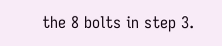the 8 bolts in step 3.